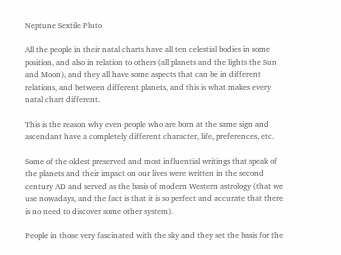Neptune Sextile Pluto

All the people in their natal charts have all ten celestial bodies in some position, and also in relation to others (all planets and the lights the Sun and Moon), and they all have some aspects that can be in different relations, and between different planets, and this is what makes every natal chart different.

This is the reason why even people who are born at the same sign and ascendant have a completely different character, life, preferences, etc.

Some of the oldest preserved and most influential writings that speak of the planets and their impact on our lives were written in the second century AD and served as the basis of modern Western astrology (that we use nowadays, and the fact is that it is so perfect and accurate that there is no need to discover some other system).

People in those very fascinated with the sky and they set the basis for the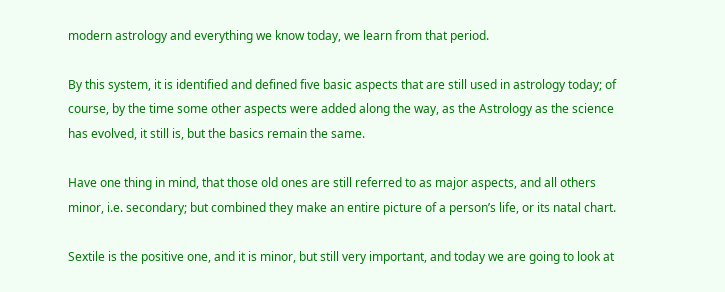modern astrology and everything we know today, we learn from that period.

By this system, it is identified and defined five basic aspects that are still used in astrology today; of course, by the time some other aspects were added along the way, as the Astrology as the science has evolved, it still is, but the basics remain the same.

Have one thing in mind, that those old ones are still referred to as major aspects, and all others minor, i.e. secondary; but combined they make an entire picture of a person’s life, or its natal chart.

Sextile is the positive one, and it is minor, but still very important, and today we are going to look at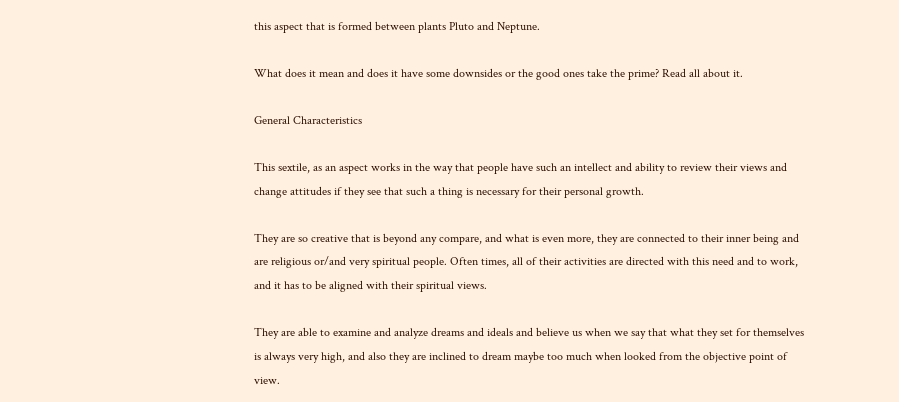this aspect that is formed between plants Pluto and Neptune.

What does it mean and does it have some downsides or the good ones take the prime? Read all about it.

General Characteristics

This sextile, as an aspect works in the way that people have such an intellect and ability to review their views and change attitudes if they see that such a thing is necessary for their personal growth.

They are so creative that is beyond any compare, and what is even more, they are connected to their inner being and are religious or/and very spiritual people. Often times, all of their activities are directed with this need and to work, and it has to be aligned with their spiritual views.

They are able to examine and analyze dreams and ideals and believe us when we say that what they set for themselves is always very high, and also they are inclined to dream maybe too much when looked from the objective point of view.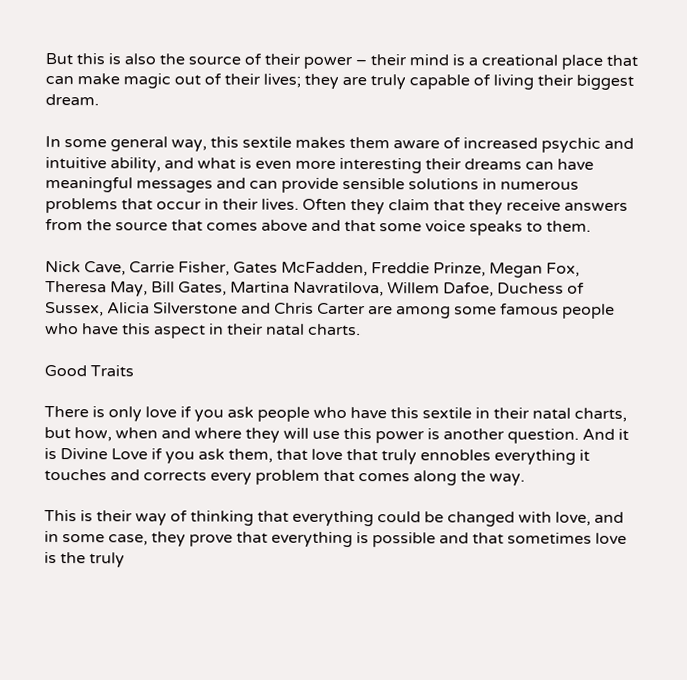But this is also the source of their power – their mind is a creational place that can make magic out of their lives; they are truly capable of living their biggest dream.

In some general way, this sextile makes them aware of increased psychic and intuitive ability, and what is even more interesting their dreams can have meaningful messages and can provide sensible solutions in numerous problems that occur in their lives. Often they claim that they receive answers from the source that comes above and that some voice speaks to them.

Nick Cave, Carrie Fisher, Gates McFadden, Freddie Prinze, Megan Fox, Theresa May, Bill Gates, Martina Navratilova, Willem Dafoe, Duchess of Sussex, Alicia Silverstone and Chris Carter are among some famous people who have this aspect in their natal charts.

Good Traits

There is only love if you ask people who have this sextile in their natal charts, but how, when and where they will use this power is another question. And it is Divine Love if you ask them, that love that truly ennobles everything it touches and corrects every problem that comes along the way.

This is their way of thinking that everything could be changed with love, and in some case, they prove that everything is possible and that sometimes love is the truly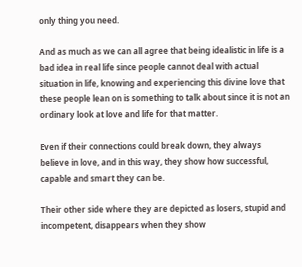only thing you need.

And as much as we can all agree that being idealistic in life is a bad idea in real life since people cannot deal with actual situation in life, knowing and experiencing this divine love that these people lean on is something to talk about since it is not an ordinary look at love and life for that matter.

Even if their connections could break down, they always believe in love, and in this way, they show how successful, capable and smart they can be.

Their other side where they are depicted as losers, stupid and incompetent, disappears when they show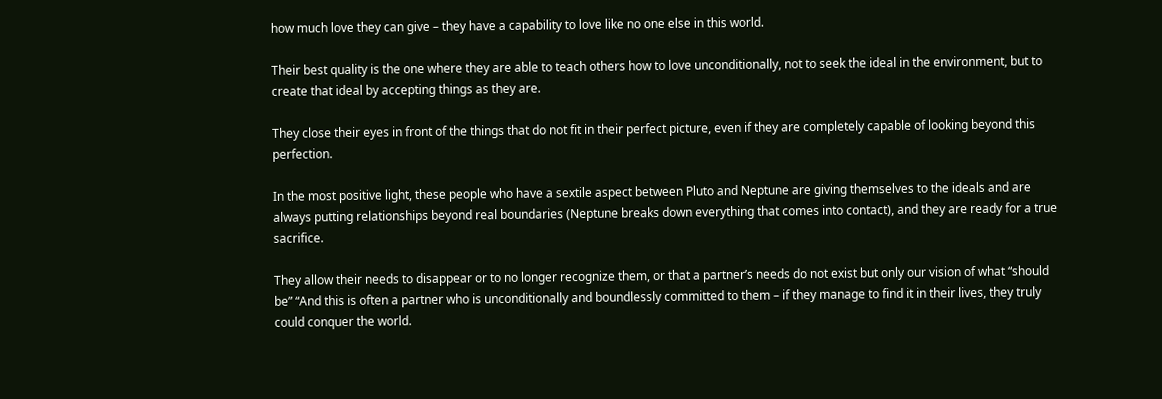how much love they can give – they have a capability to love like no one else in this world.

Their best quality is the one where they are able to teach others how to love unconditionally, not to seek the ideal in the environment, but to create that ideal by accepting things as they are.

They close their eyes in front of the things that do not fit in their perfect picture, even if they are completely capable of looking beyond this perfection.

In the most positive light, these people who have a sextile aspect between Pluto and Neptune are giving themselves to the ideals and are always putting relationships beyond real boundaries (Neptune breaks down everything that comes into contact), and they are ready for a true sacrifice.

They allow their needs to disappear or to no longer recognize them, or that a partner’s needs do not exist but only our vision of what “should be” “And this is often a partner who is unconditionally and boundlessly committed to them – if they manage to find it in their lives, they truly could conquer the world.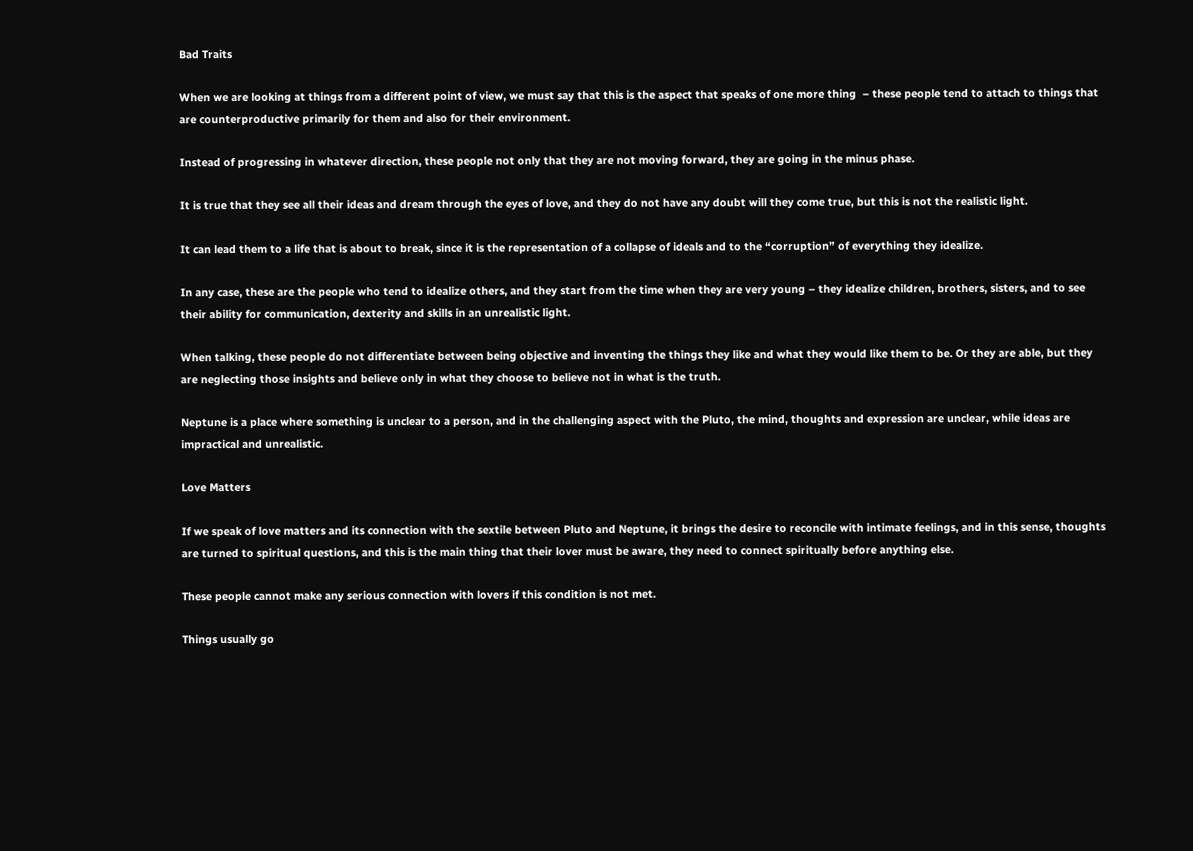Bad Traits

When we are looking at things from a different point of view, we must say that this is the aspect that speaks of one more thing  – these people tend to attach to things that are counterproductive primarily for them and also for their environment.

Instead of progressing in whatever direction, these people not only that they are not moving forward, they are going in the minus phase.

It is true that they see all their ideas and dream through the eyes of love, and they do not have any doubt will they come true, but this is not the realistic light.

It can lead them to a life that is about to break, since it is the representation of a collapse of ideals and to the “corruption” of everything they idealize.

In any case, these are the people who tend to idealize others, and they start from the time when they are very young – they idealize children, brothers, sisters, and to see their ability for communication, dexterity and skills in an unrealistic light.

When talking, these people do not differentiate between being objective and inventing the things they like and what they would like them to be. Or they are able, but they are neglecting those insights and believe only in what they choose to believe not in what is the truth.

Neptune is a place where something is unclear to a person, and in the challenging aspect with the Pluto, the mind, thoughts and expression are unclear, while ideas are impractical and unrealistic.

Love Matters

If we speak of love matters and its connection with the sextile between Pluto and Neptune, it brings the desire to reconcile with intimate feelings, and in this sense, thoughts are turned to spiritual questions, and this is the main thing that their lover must be aware, they need to connect spiritually before anything else.

These people cannot make any serious connection with lovers if this condition is not met.

Things usually go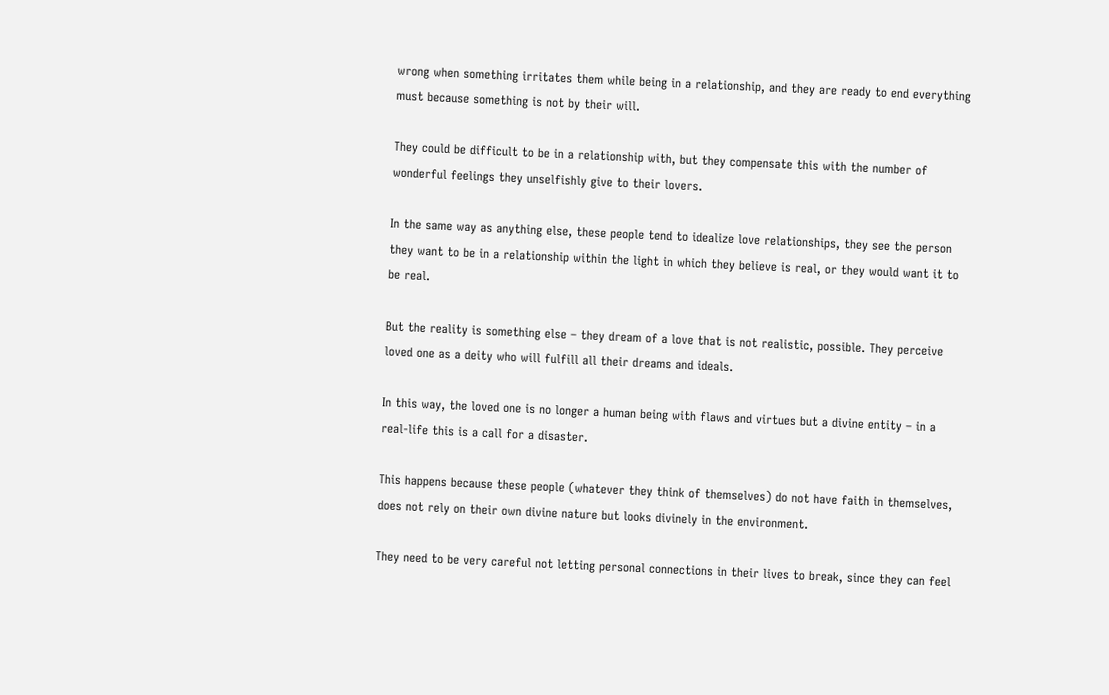wrong when something irritates them while being in a relationship, and they are ready to end everything must because something is not by their will.

They could be difficult to be in a relationship with, but they compensate this with the number of wonderful feelings they unselfishly give to their lovers.

In the same way as anything else, these people tend to idealize love relationships, they see the person they want to be in a relationship within the light in which they believe is real, or they would want it to be real.

But the reality is something else – they dream of a love that is not realistic, possible. They perceive loved one as a deity who will fulfill all their dreams and ideals.

In this way, the loved one is no longer a human being with flaws and virtues but a divine entity – in a real-life this is a call for a disaster.

This happens because these people (whatever they think of themselves) do not have faith in themselves, does not rely on their own divine nature but looks divinely in the environment.

They need to be very careful not letting personal connections in their lives to break, since they can feel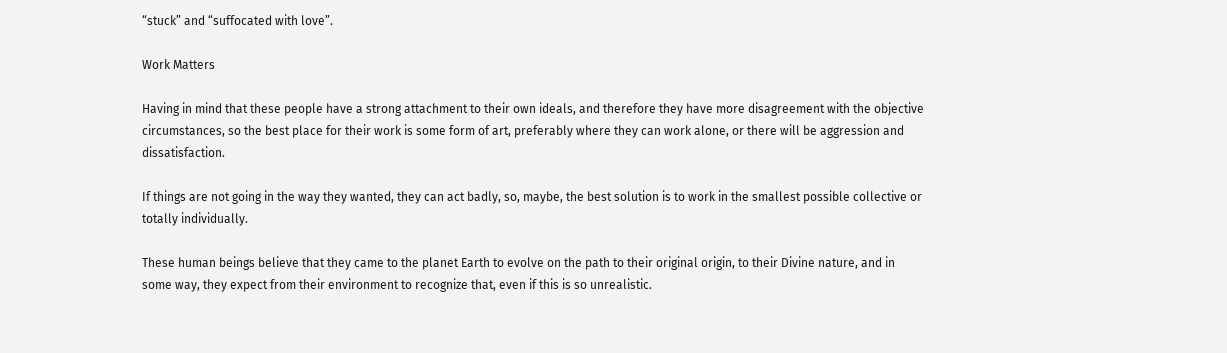“stuck” and “suffocated with love”.

Work Matters

Having in mind that these people have a strong attachment to their own ideals, and therefore they have more disagreement with the objective circumstances, so the best place for their work is some form of art, preferably where they can work alone, or there will be aggression and dissatisfaction.

If things are not going in the way they wanted, they can act badly, so, maybe, the best solution is to work in the smallest possible collective or totally individually.

These human beings believe that they came to the planet Earth to evolve on the path to their original origin, to their Divine nature, and in some way, they expect from their environment to recognize that, even if this is so unrealistic.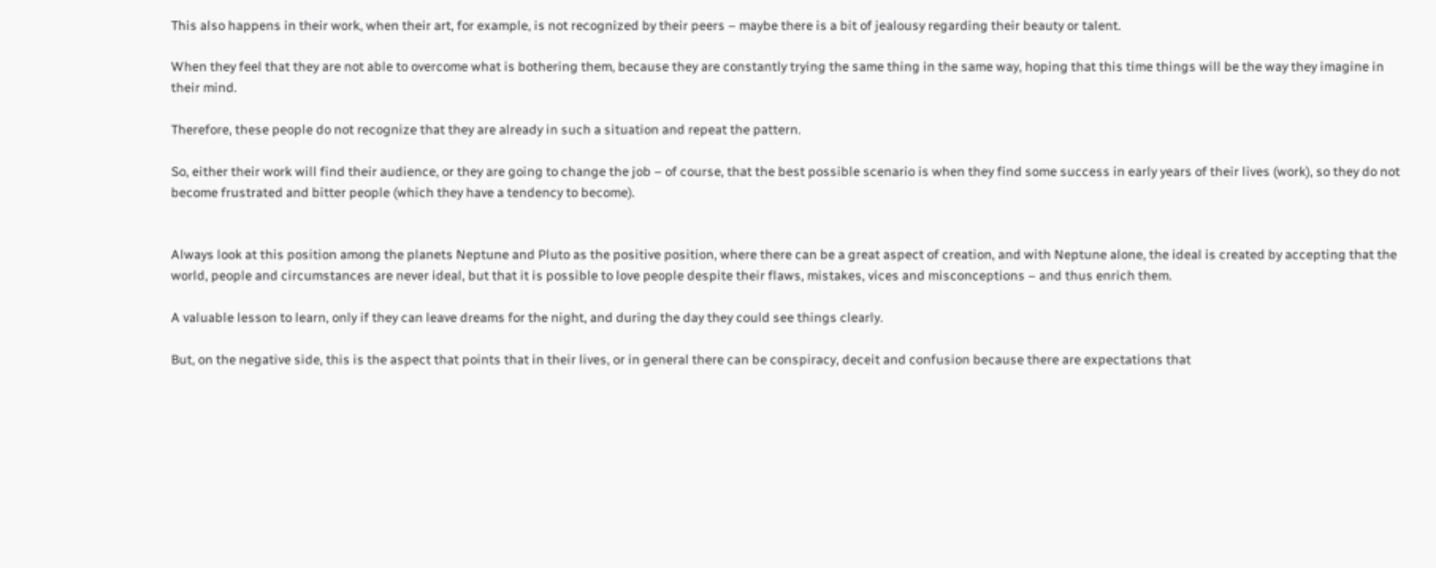This also happens in their work, when their art, for example, is not recognized by their peers – maybe there is a bit of jealousy regarding their beauty or talent.

When they feel that they are not able to overcome what is bothering them, because they are constantly trying the same thing in the same way, hoping that this time things will be the way they imagine in their mind.

Therefore, these people do not recognize that they are already in such a situation and repeat the pattern.

So, either their work will find their audience, or they are going to change the job – of course, that the best possible scenario is when they find some success in early years of their lives (work), so they do not become frustrated and bitter people (which they have a tendency to become).


Always look at this position among the planets Neptune and Pluto as the positive position, where there can be a great aspect of creation, and with Neptune alone, the ideal is created by accepting that the world, people and circumstances are never ideal, but that it is possible to love people despite their flaws, mistakes, vices and misconceptions – and thus enrich them.

A valuable lesson to learn, only if they can leave dreams for the night, and during the day they could see things clearly.

But, on the negative side, this is the aspect that points that in their lives, or in general there can be conspiracy, deceit and confusion because there are expectations that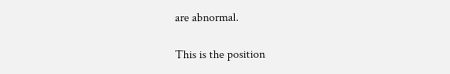are abnormal.

This is the position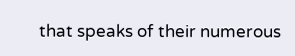that speaks of their numerous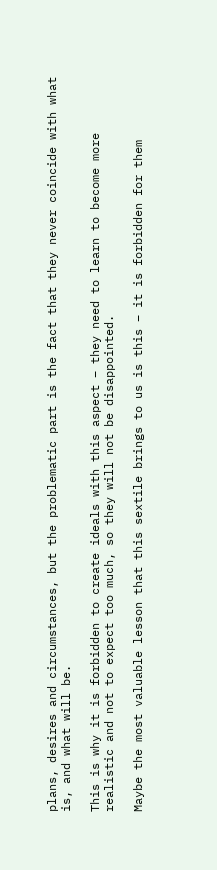plans, desires and circumstances, but the problematic part is the fact that they never coincide with what is, and what will be.

This is why it is forbidden to create ideals with this aspect – they need to learn to become more realistic and not to expect too much, so they will not be disappointed.

Maybe the most valuable lesson that this sextile brings to us is this – it is forbidden for them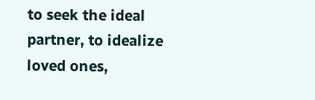to seek the ideal partner, to idealize loved ones,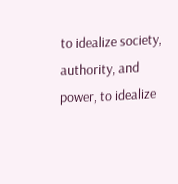to idealize society, authority, and power, to idealize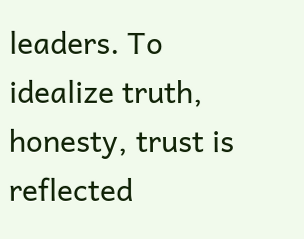leaders. To idealize truth, honesty, trust is reflected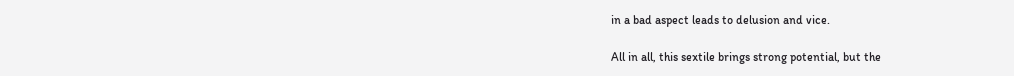in a bad aspect leads to delusion and vice.

All in all, this sextile brings strong potential, but the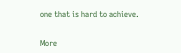one that is hard to achieve.


More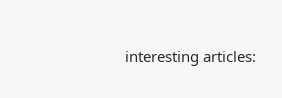interesting articles: